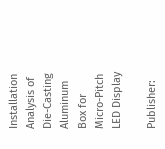Installation Analysis of Die-Casting Aluminum Box for Micro-Pitch LED Display

Publisher: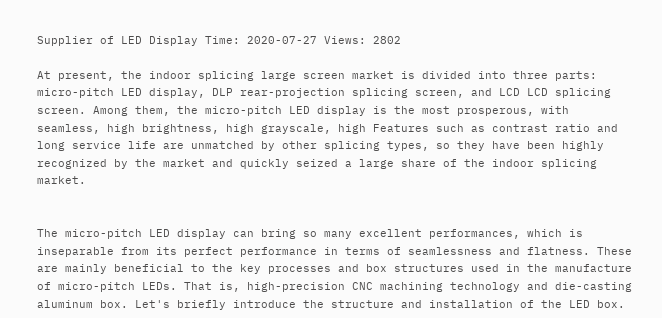Supplier of LED Display Time: 2020-07-27 Views: 2802

At present, the indoor splicing large screen market is divided into three parts: micro-pitch LED display, DLP rear-projection splicing screen, and LCD LCD splicing screen. Among them, the micro-pitch LED display is the most prosperous, with seamless, high brightness, high grayscale, high Features such as contrast ratio and long service life are unmatched by other splicing types, so they have been highly recognized by the market and quickly seized a large share of the indoor splicing market.


The micro-pitch LED display can bring so many excellent performances, which is inseparable from its perfect performance in terms of seamlessness and flatness. These are mainly beneficial to the key processes and box structures used in the manufacture of micro-pitch LEDs. That is, high-precision CNC machining technology and die-casting aluminum box. Let's briefly introduce the structure and installation of the LED box.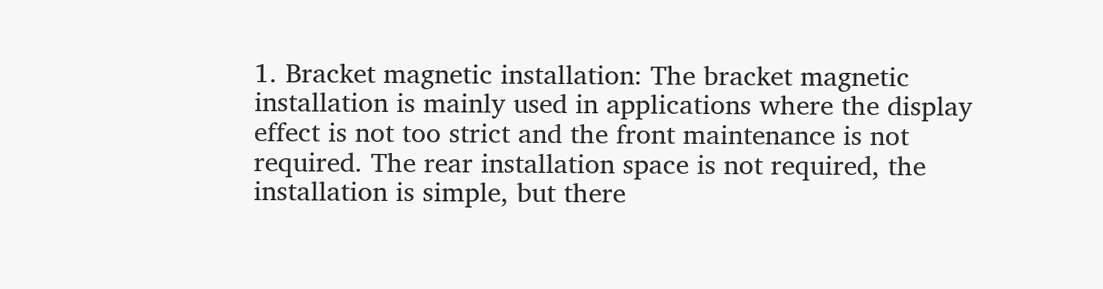1. Bracket magnetic installation: The bracket magnetic installation is mainly used in applications where the display effect is not too strict and the front maintenance is not required. The rear installation space is not required, the installation is simple, but there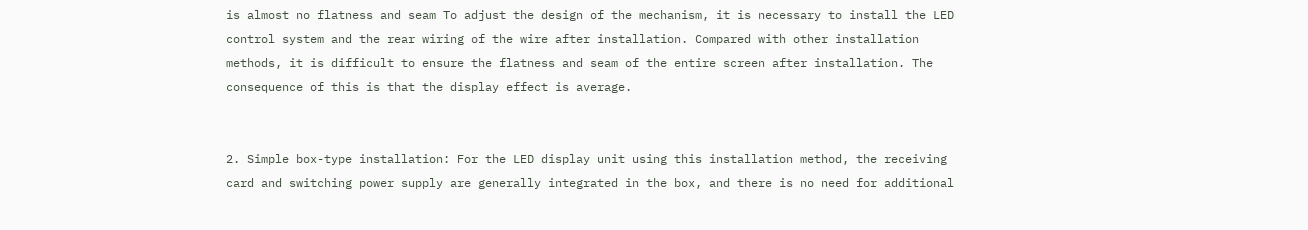is almost no flatness and seam To adjust the design of the mechanism, it is necessary to install the LED control system and the rear wiring of the wire after installation. Compared with other installation methods, it is difficult to ensure the flatness and seam of the entire screen after installation. The consequence of this is that the display effect is average.


2. Simple box-type installation: For the LED display unit using this installation method, the receiving card and switching power supply are generally integrated in the box, and there is no need for additional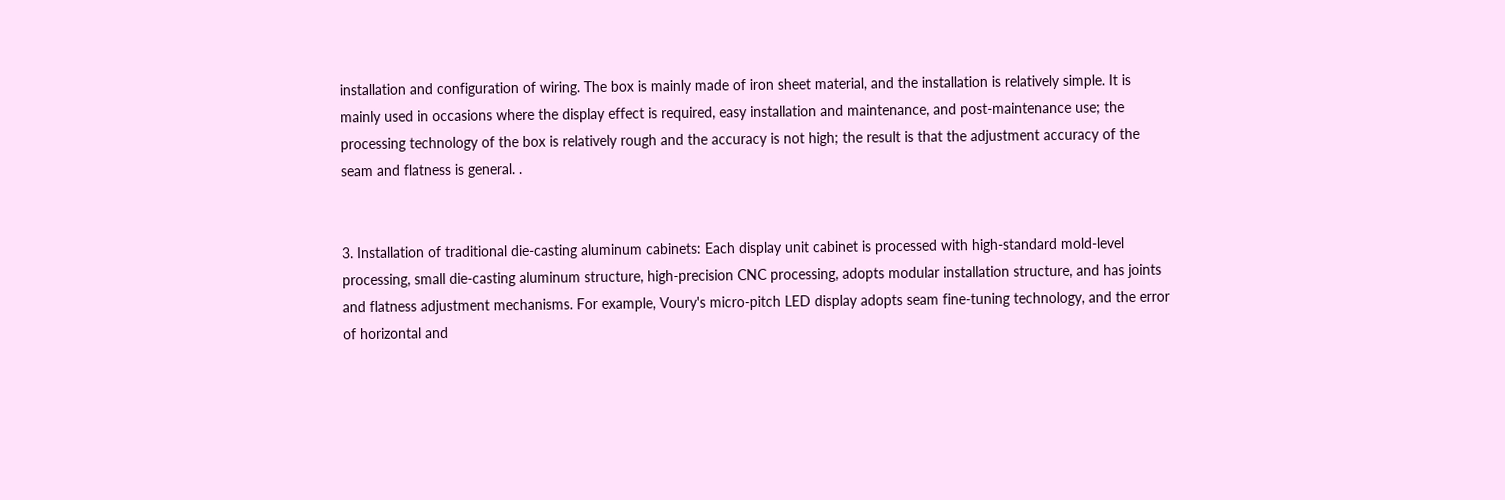installation and configuration of wiring. The box is mainly made of iron sheet material, and the installation is relatively simple. It is mainly used in occasions where the display effect is required, easy installation and maintenance, and post-maintenance use; the processing technology of the box is relatively rough and the accuracy is not high; the result is that the adjustment accuracy of the seam and flatness is general. .


3. Installation of traditional die-casting aluminum cabinets: Each display unit cabinet is processed with high-standard mold-level processing, small die-casting aluminum structure, high-precision CNC processing, adopts modular installation structure, and has joints and flatness adjustment mechanisms. For example, Voury's micro-pitch LED display adopts seam fine-tuning technology, and the error of horizontal and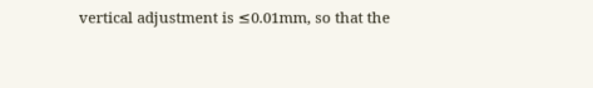vertical adjustment is ≤0.01mm, so that the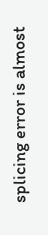splicing error is almost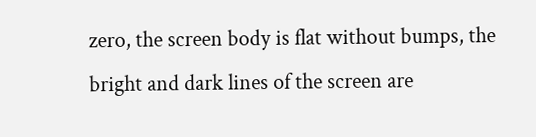zero, the screen body is flat without bumps, the bright and dark lines of the screen are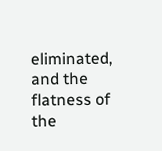eliminated, and the flatness of the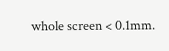whole screen < 0.1mm.